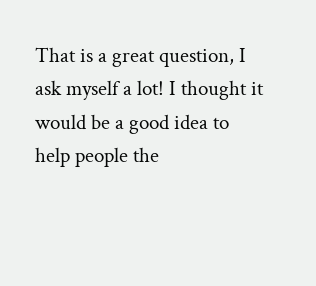That is a great question, I ask myself a lot! I thought it would be a good idea to help people the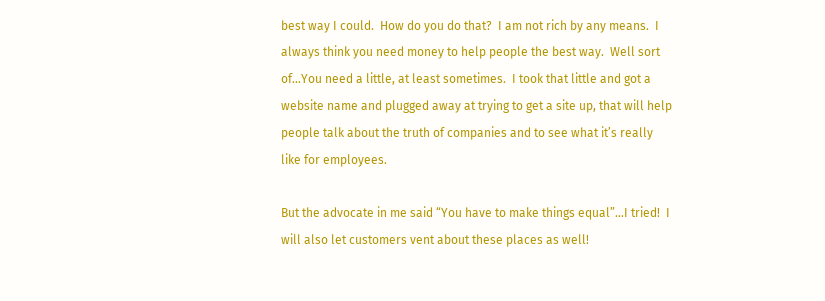best way I could.  How do you do that?  I am not rich by any means.  I always think you need money to help people the best way.  Well sort of…You need a little, at least sometimes.  I took that little and got a website name and plugged away at trying to get a site up, that will help people talk about the truth of companies and to see what it’s really like for employees.

But the advocate in me said “You have to make things equal”…I tried!  I will also let customers vent about these places as well!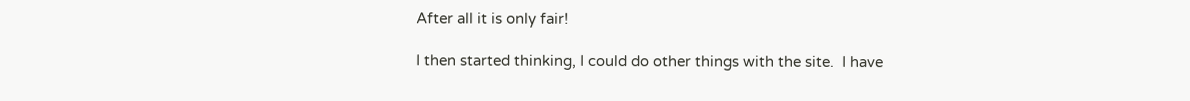After all it is only fair!

I then started thinking, I could do other things with the site.  I have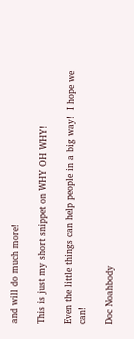and will do much more!

This is just my short snippet on WHY OH WHY!

Even the little things can help people in a big way!  I hope we can!

Doc Noahbody